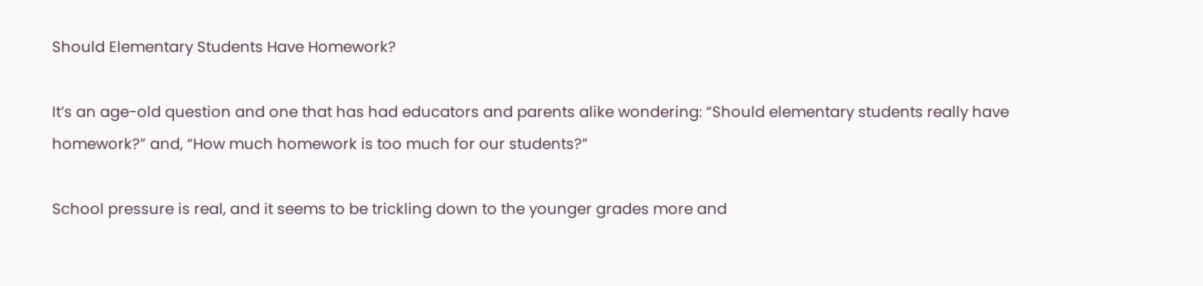Should Elementary Students Have Homework?

It’s an age-old question and one that has had educators and parents alike wondering: “Should elementary students really have homework?” and, “How much homework is too much for our students?”

School pressure is real, and it seems to be trickling down to the younger grades more and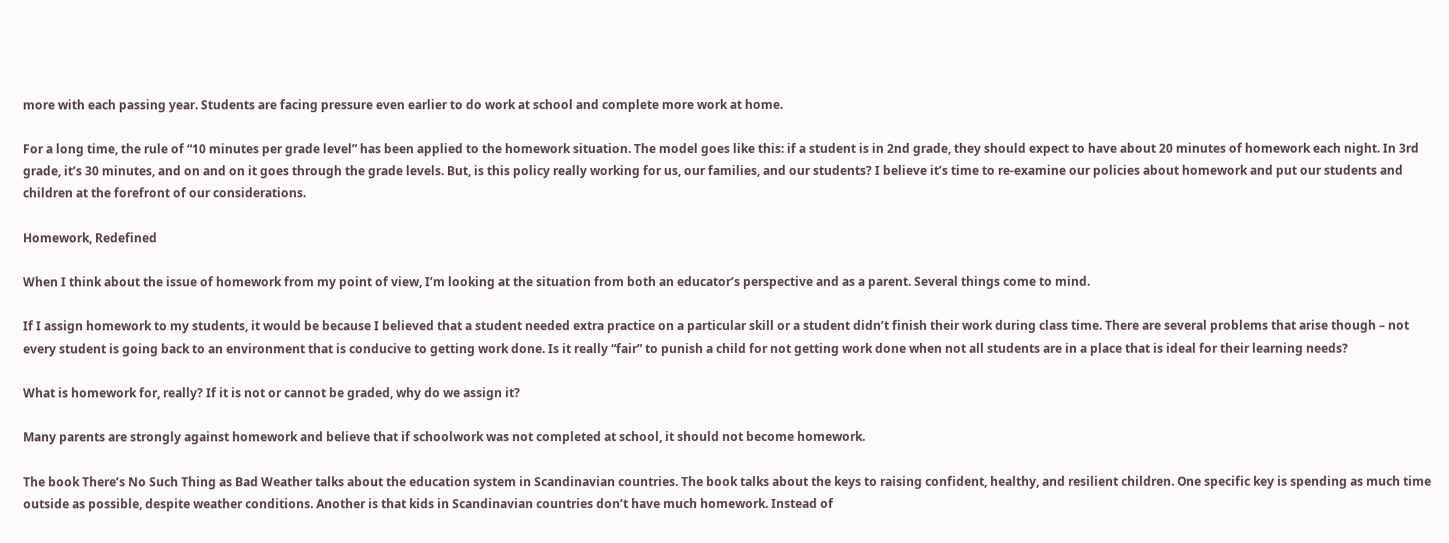more with each passing year. Students are facing pressure even earlier to do work at school and complete more work at home.

For a long time, the rule of “10 minutes per grade level” has been applied to the homework situation. The model goes like this: if a student is in 2nd grade, they should expect to have about 20 minutes of homework each night. In 3rd grade, it’s 30 minutes, and on and on it goes through the grade levels. But, is this policy really working for us, our families, and our students? I believe it’s time to re-examine our policies about homework and put our students and children at the forefront of our considerations.

Homework, Redefined

When I think about the issue of homework from my point of view, I’m looking at the situation from both an educator’s perspective and as a parent. Several things come to mind.

If I assign homework to my students, it would be because I believed that a student needed extra practice on a particular skill or a student didn’t finish their work during class time. There are several problems that arise though – not every student is going back to an environment that is conducive to getting work done. Is it really “fair” to punish a child for not getting work done when not all students are in a place that is ideal for their learning needs?

What is homework for, really? If it is not or cannot be graded, why do we assign it?

Many parents are strongly against homework and believe that if schoolwork was not completed at school, it should not become homework.

The book There’s No Such Thing as Bad Weather talks about the education system in Scandinavian countries. The book talks about the keys to raising confident, healthy, and resilient children. One specific key is spending as much time outside as possible, despite weather conditions. Another is that kids in Scandinavian countries don’t have much homework. Instead of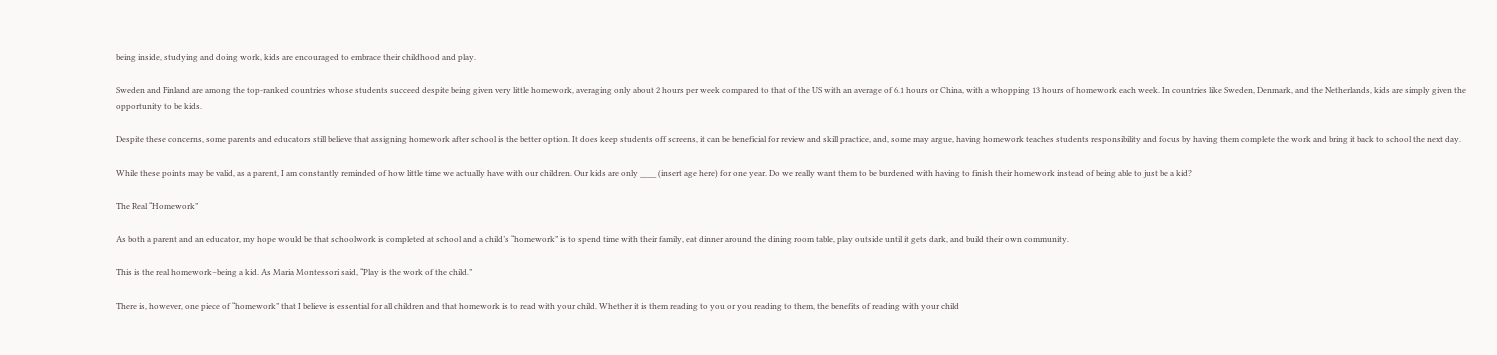being inside, studying and doing work, kids are encouraged to embrace their childhood and play.

Sweden and Finland are among the top-ranked countries whose students succeed despite being given very little homework, averaging only about 2 hours per week compared to that of the US with an average of 6.1 hours or China, with a whopping 13 hours of homework each week. In countries like Sweden, Denmark, and the Netherlands, kids are simply given the opportunity to be kids.

Despite these concerns, some parents and educators still believe that assigning homework after school is the better option. It does keep students off screens, it can be beneficial for review and skill practice, and, some may argue, having homework teaches students responsibility and focus by having them complete the work and bring it back to school the next day.

While these points may be valid, as a parent, I am constantly reminded of how little time we actually have with our children. Our kids are only ____ (insert age here) for one year. Do we really want them to be burdened with having to finish their homework instead of being able to just be a kid?

The Real “Homework”

As both a parent and an educator, my hope would be that schoolwork is completed at school and a child’s “homework” is to spend time with their family, eat dinner around the dining room table, play outside until it gets dark, and build their own community.

This is the real homework–being a kid. As Maria Montessori said, “Play is the work of the child.”

There is, however, one piece of “homework” that I believe is essential for all children and that homework is to read with your child. Whether it is them reading to you or you reading to them, the benefits of reading with your child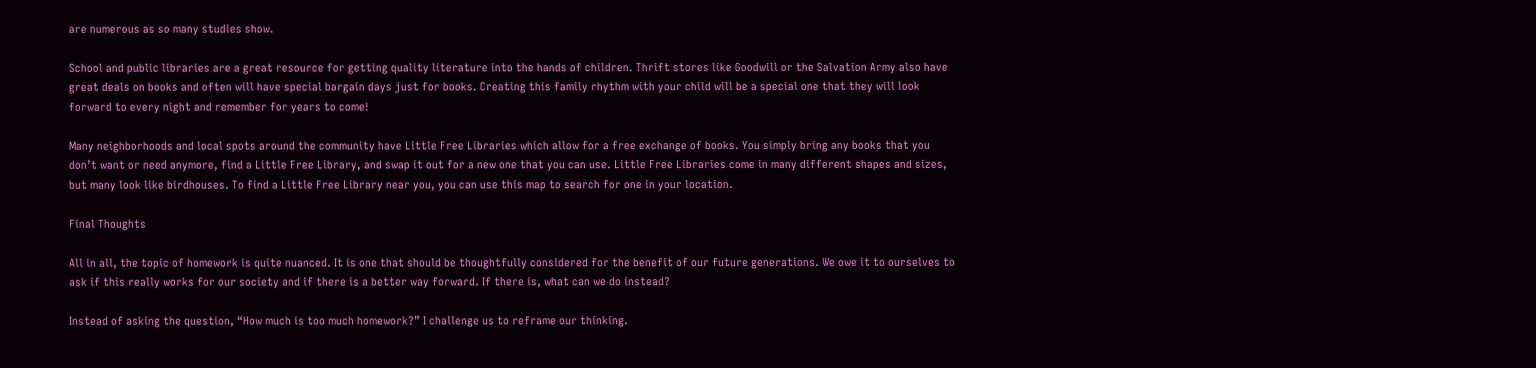are numerous as so many studies show.

School and public libraries are a great resource for getting quality literature into the hands of children. Thrift stores like Goodwill or the Salvation Army also have great deals on books and often will have special bargain days just for books. Creating this family rhythm with your child will be a special one that they will look forward to every night and remember for years to come!

Many neighborhoods and local spots around the community have Little Free Libraries which allow for a free exchange of books. You simply bring any books that you don’t want or need anymore, find a Little Free Library, and swap it out for a new one that you can use. Little Free Libraries come in many different shapes and sizes, but many look like birdhouses. To find a Little Free Library near you, you can use this map to search for one in your location.

Final Thoughts

All in all, the topic of homework is quite nuanced. It is one that should be thoughtfully considered for the benefit of our future generations. We owe it to ourselves to ask if this really works for our society and if there is a better way forward. If there is, what can we do instead?

Instead of asking the question, “How much is too much homework?” I challenge us to reframe our thinking.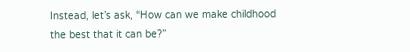Instead, let’s ask, “How can we make childhood the best that it can be?”